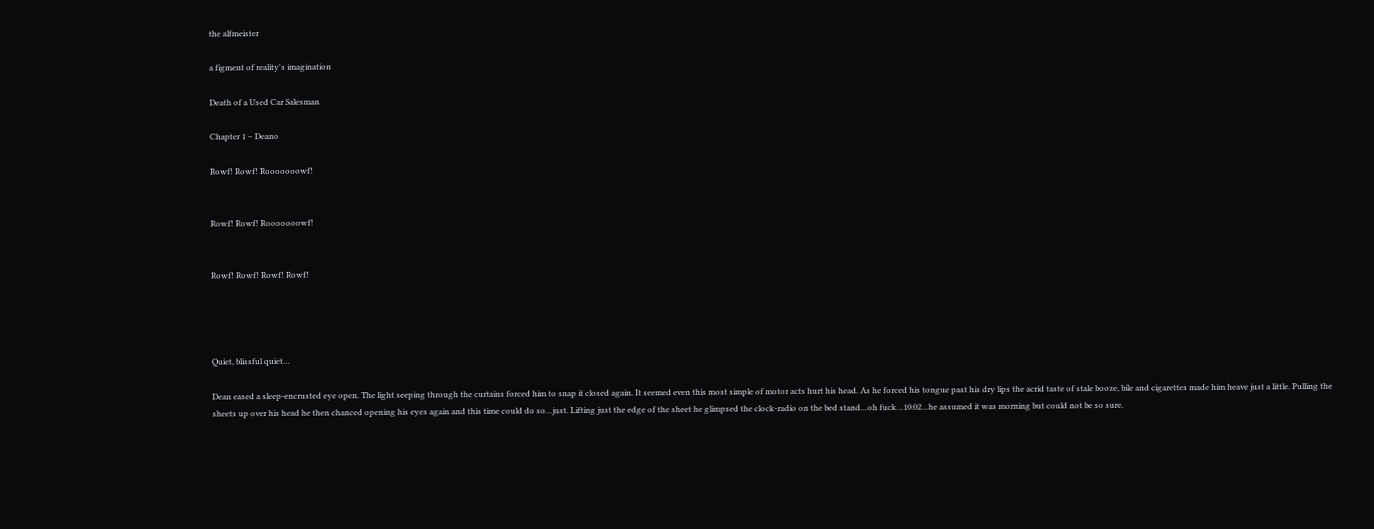the alfmeister

a figment of reality's imagination

Death of a Used Car Salesman

Chapter 1 – Deano

Rowf! Rowf! Rooooooowf!


Rowf! Rowf! Rooooooowf!


Rowf! Rowf! Rowf! Rowf!




Quiet, blissful quiet…

Dean eased a sleep-encrusted eye open. The light seeping through the curtains forced him to snap it closed again. It seemed even this most simple of motor acts hurt his head. As he forced his tongue past his dry lips the acrid taste of stale booze, bile and cigarettes made him heave just a little. Pulling the sheets up over his head he then chanced opening his eyes again and this time could do so…just. Lifting just the edge of the sheet he glimpsed the clock-radio on the bed stand…oh fuck…10:02…he assumed it was morning but could not be so sure.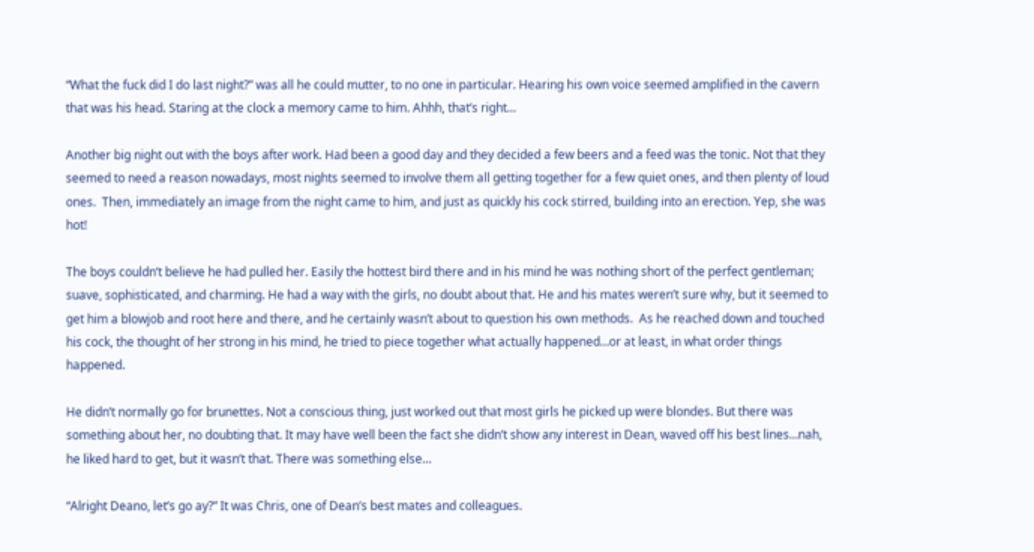“What the fuck did I do last night?” was all he could mutter, to no one in particular. Hearing his own voice seemed amplified in the cavern that was his head. Staring at the clock a memory came to him. Ahhh, that’s right…

Another big night out with the boys after work. Had been a good day and they decided a few beers and a feed was the tonic. Not that they seemed to need a reason nowadays, most nights seemed to involve them all getting together for a few quiet ones, and then plenty of loud ones.  Then, immediately an image from the night came to him, and just as quickly his cock stirred, building into an erection. Yep, she was hot!

The boys couldn’t believe he had pulled her. Easily the hottest bird there and in his mind he was nothing short of the perfect gentleman; suave, sophisticated, and charming. He had a way with the girls, no doubt about that. He and his mates weren’t sure why, but it seemed to get him a blowjob and root here and there, and he certainly wasn’t about to question his own methods.  As he reached down and touched his cock, the thought of her strong in his mind, he tried to piece together what actually happened…or at least, in what order things happened.

He didn’t normally go for brunettes. Not a conscious thing, just worked out that most girls he picked up were blondes. But there was something about her, no doubting that. It may have well been the fact she didn’t show any interest in Dean, waved off his best lines…nah, he liked hard to get, but it wasn’t that. There was something else…

“Alright Deano, let’s go ay?” It was Chris, one of Dean’s best mates and colleagues.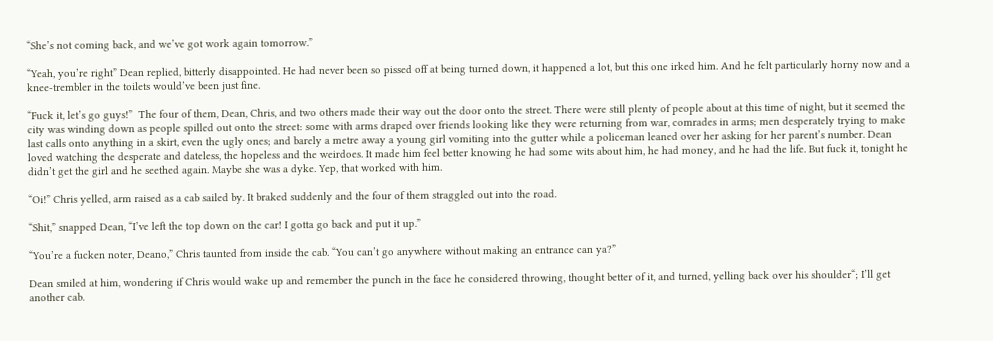“She’s not coming back, and we’ve got work again tomorrow.”

“Yeah, you’re right” Dean replied, bitterly disappointed. He had never been so pissed off at being turned down, it happened a lot, but this one irked him. And he felt particularly horny now and a knee-trembler in the toilets would’ve been just fine.

“Fuck it, let’s go guys!”  The four of them, Dean, Chris, and two others made their way out the door onto the street. There were still plenty of people about at this time of night, but it seemed the city was winding down as people spilled out onto the street: some with arms draped over friends looking like they were returning from war, comrades in arms; men desperately trying to make last calls onto anything in a skirt, even the ugly ones; and barely a metre away a young girl vomiting into the gutter while a policeman leaned over her asking for her parent’s number. Dean loved watching the desperate and dateless, the hopeless and the weirdoes. It made him feel better knowing he had some wits about him, he had money, and he had the life. But fuck it, tonight he didn’t get the girl and he seethed again. Maybe she was a dyke. Yep, that worked with him.

“Oi!” Chris yelled, arm raised as a cab sailed by. It braked suddenly and the four of them straggled out into the road.

“Shit,” snapped Dean, “I’ve left the top down on the car! I gotta go back and put it up.”

“You’re a fucken noter, Deano,” Chris taunted from inside the cab. “You can’t go anywhere without making an entrance can ya?”

Dean smiled at him, wondering if Chris would wake up and remember the punch in the face he considered throwing, thought better of it, and turned, yelling back over his shoulder“; I’ll get another cab.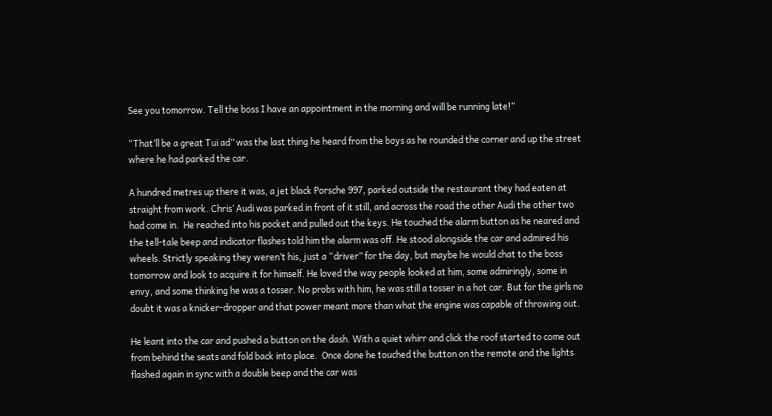See you tomorrow. Tell the boss I have an appointment in the morning and will be running late!”

“That’ll be a great Tui ad” was the last thing he heard from the boys as he rounded the corner and up the street where he had parked the car.

A hundred metres up there it was, a jet black Porsche 997, parked outside the restaurant they had eaten at straight from work. Chris’ Audi was parked in front of it still, and across the road the other Audi the other two had come in.  He reached into his pocket and pulled out the keys. He touched the alarm button as he neared and the tell-tale beep and indicator flashes told him the alarm was off. He stood alongside the car and admired his wheels. Strictly speaking they weren’t his, just a “driver” for the day, but maybe he would chat to the boss tomorrow and look to acquire it for himself. He loved the way people looked at him, some admiringly, some in envy, and some thinking he was a tosser. No probs with him, he was still a tosser in a hot car. But for the girls no doubt it was a knicker-dropper and that power meant more than what the engine was capable of throwing out.

He leant into the car and pushed a button on the dash. With a quiet whirr and click the roof started to come out from behind the seats and fold back into place.  Once done he touched the button on the remote and the lights flashed again in sync with a double beep and the car was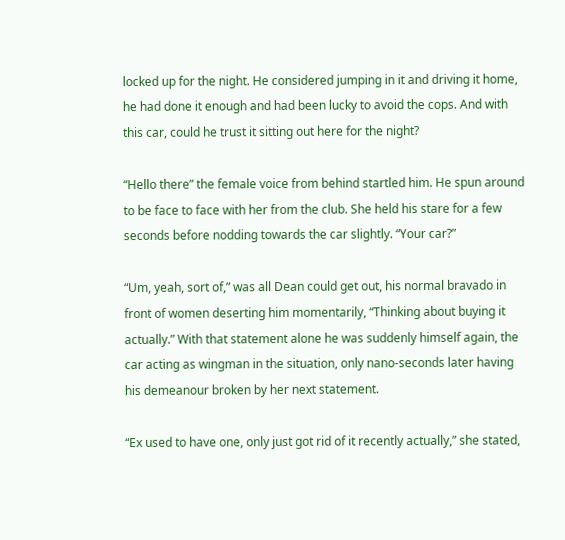locked up for the night. He considered jumping in it and driving it home, he had done it enough and had been lucky to avoid the cops. And with this car, could he trust it sitting out here for the night?

“Hello there” the female voice from behind startled him. He spun around to be face to face with her from the club. She held his stare for a few seconds before nodding towards the car slightly. “Your car?”

“Um, yeah, sort of,” was all Dean could get out, his normal bravado in front of women deserting him momentarily, “Thinking about buying it actually.” With that statement alone he was suddenly himself again, the car acting as wingman in the situation, only nano-seconds later having his demeanour broken by her next statement.

“Ex used to have one, only just got rid of it recently actually,” she stated,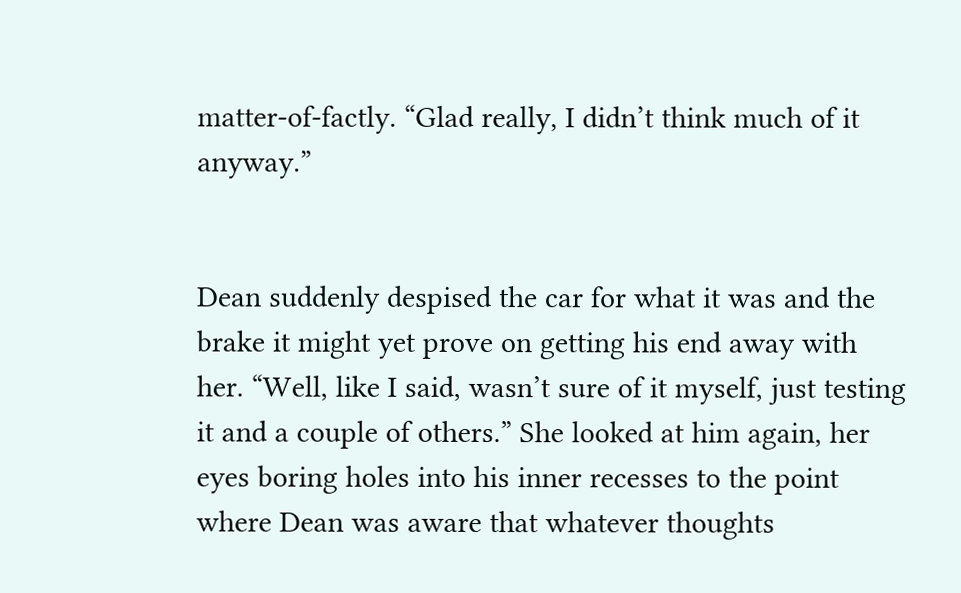matter-of-factly. “Glad really, I didn’t think much of it anyway.”


Dean suddenly despised the car for what it was and the brake it might yet prove on getting his end away with her. “Well, like I said, wasn’t sure of it myself, just testing it and a couple of others.” She looked at him again, her eyes boring holes into his inner recesses to the point where Dean was aware that whatever thoughts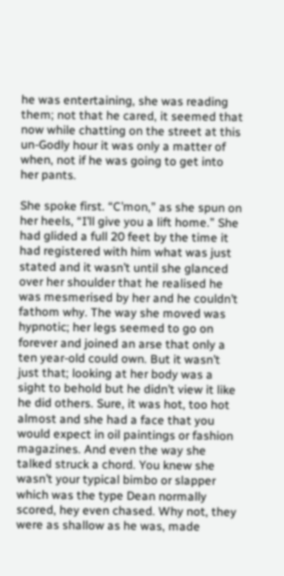he was entertaining, she was reading them; not that he cared, it seemed that now while chatting on the street at this un-Godly hour it was only a matter of when, not if he was going to get into her pants.

She spoke first. “C’mon,” as she spun on her heels, “I’ll give you a lift home.” She had glided a full 20 feet by the time it had registered with him what was just stated and it wasn’t until she glanced over her shoulder that he realised he was mesmerised by her and he couldn’t fathom why. The way she moved was hypnotic; her legs seemed to go on forever and joined an arse that only a ten year-old could own. But it wasn’t just that; looking at her body was a sight to behold but he didn’t view it like he did others. Sure, it was hot, too hot almost and she had a face that you would expect in oil paintings or fashion magazines. And even the way she talked struck a chord. You knew she wasn’t your typical bimbo or slapper which was the type Dean normally scored, hey even chased. Why not, they were as shallow as he was, made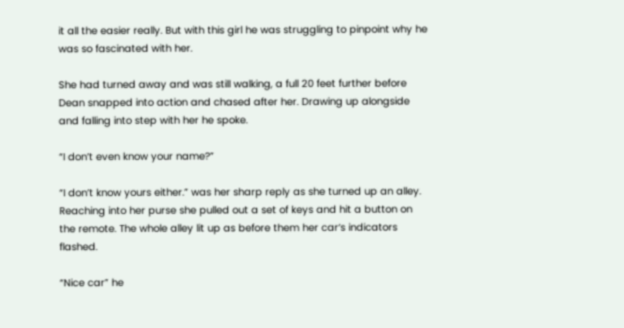it all the easier really. But with this girl he was struggling to pinpoint why he was so fascinated with her.

She had turned away and was still walking, a full 20 feet further before Dean snapped into action and chased after her. Drawing up alongside and falling into step with her he spoke.

“I don’t even know your name?”

“I don’t know yours either.” was her sharp reply as she turned up an alley. Reaching into her purse she pulled out a set of keys and hit a button on the remote. The whole alley lit up as before them her car‘s indicators flashed.

“Nice car” he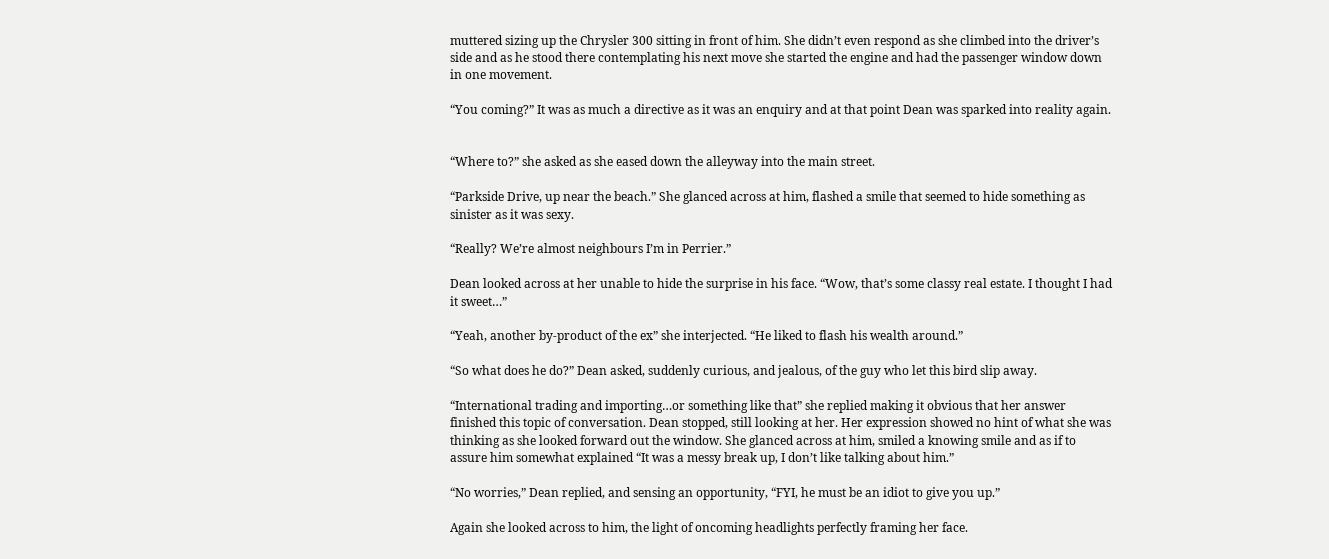muttered sizing up the Chrysler 300 sitting in front of him. She didn’t even respond as she climbed into the driver’s side and as he stood there contemplating his next move she started the engine and had the passenger window down in one movement.

“You coming?” It was as much a directive as it was an enquiry and at that point Dean was sparked into reality again.


“Where to?” she asked as she eased down the alleyway into the main street.

“Parkside Drive, up near the beach.” She glanced across at him, flashed a smile that seemed to hide something as sinister as it was sexy.

“Really? We’re almost neighbours I’m in Perrier.”

Dean looked across at her unable to hide the surprise in his face. “Wow, that’s some classy real estate. I thought I had it sweet…”

“Yeah, another by-product of the ex” she interjected. “He liked to flash his wealth around.”

“So what does he do?” Dean asked, suddenly curious, and jealous, of the guy who let this bird slip away.

“International trading and importing…or something like that” she replied making it obvious that her answer finished this topic of conversation. Dean stopped, still looking at her. Her expression showed no hint of what she was thinking as she looked forward out the window. She glanced across at him, smiled a knowing smile and as if to assure him somewhat explained “It was a messy break up, I don’t like talking about him.”

“No worries,” Dean replied, and sensing an opportunity, “FYI, he must be an idiot to give you up.”

Again she looked across to him, the light of oncoming headlights perfectly framing her face.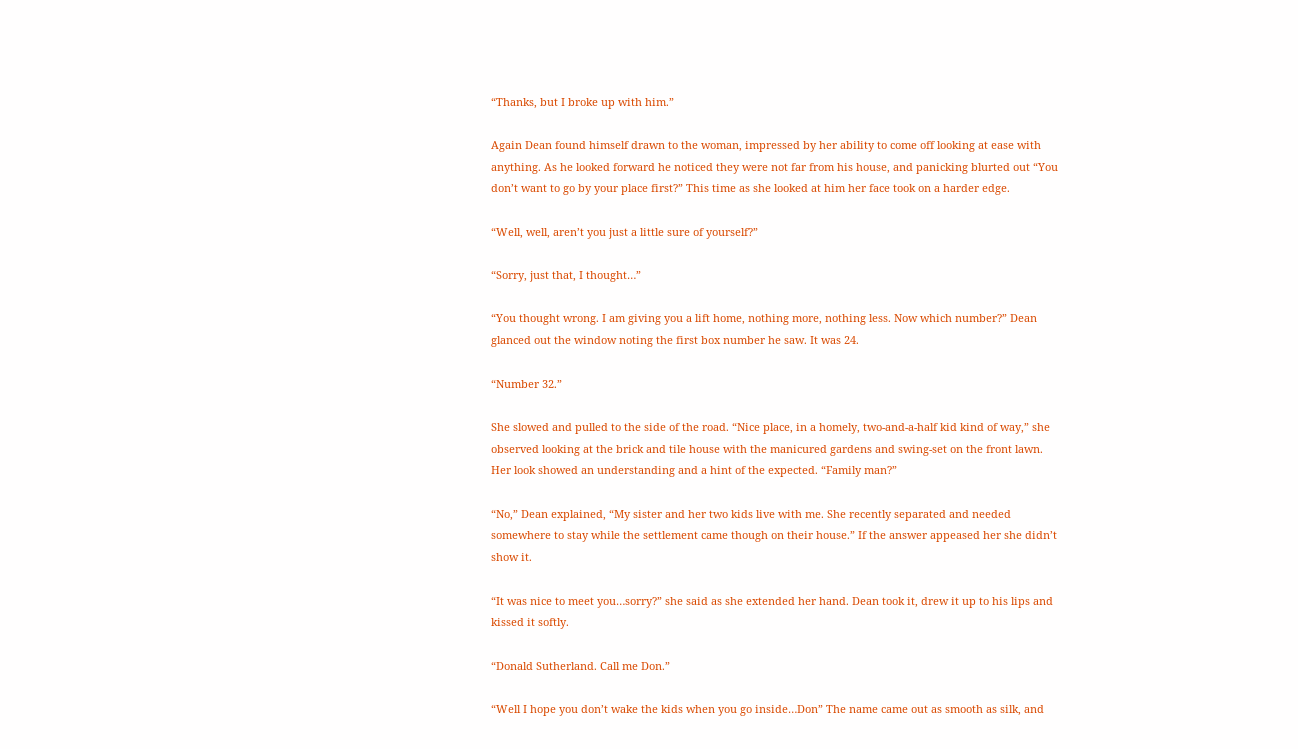“Thanks, but I broke up with him.”

Again Dean found himself drawn to the woman, impressed by her ability to come off looking at ease with anything. As he looked forward he noticed they were not far from his house, and panicking blurted out “You don’t want to go by your place first?” This time as she looked at him her face took on a harder edge.

“Well, well, aren’t you just a little sure of yourself?”

“Sorry, just that, I thought…”

“You thought wrong. I am giving you a lift home, nothing more, nothing less. Now which number?” Dean glanced out the window noting the first box number he saw. It was 24.

“Number 32.”

She slowed and pulled to the side of the road. “Nice place, in a homely, two-and-a-half kid kind of way,” she observed looking at the brick and tile house with the manicured gardens and swing-set on the front lawn. Her look showed an understanding and a hint of the expected. “Family man?”

“No,” Dean explained, “My sister and her two kids live with me. She recently separated and needed somewhere to stay while the settlement came though on their house.” If the answer appeased her she didn’t show it.

“It was nice to meet you…sorry?” she said as she extended her hand. Dean took it, drew it up to his lips and kissed it softly.

“Donald Sutherland. Call me Don.”

“Well I hope you don’t wake the kids when you go inside…Don” The name came out as smooth as silk, and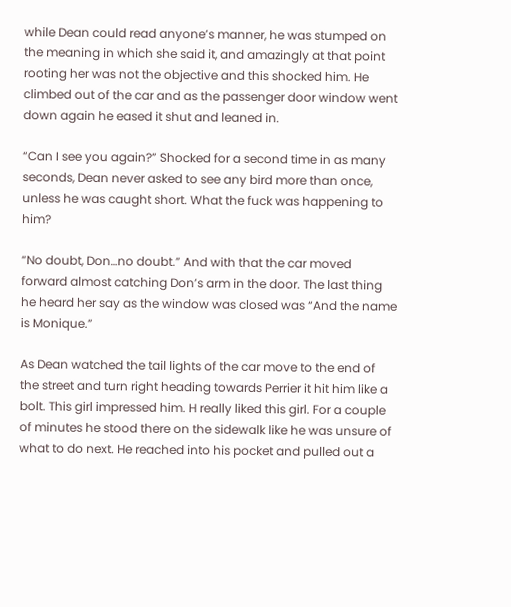while Dean could read anyone’s manner, he was stumped on the meaning in which she said it, and amazingly at that point rooting her was not the objective and this shocked him. He climbed out of the car and as the passenger door window went down again he eased it shut and leaned in.

“Can I see you again?” Shocked for a second time in as many seconds, Dean never asked to see any bird more than once, unless he was caught short. What the fuck was happening to him?

“No doubt, Don…no doubt.” And with that the car moved forward almost catching Don’s arm in the door. The last thing he heard her say as the window was closed was “And the name is Monique.”

As Dean watched the tail lights of the car move to the end of the street and turn right heading towards Perrier it hit him like a bolt. This girl impressed him. H really liked this girl. For a couple of minutes he stood there on the sidewalk like he was unsure of what to do next. He reached into his pocket and pulled out a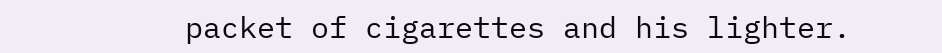packet of cigarettes and his lighter.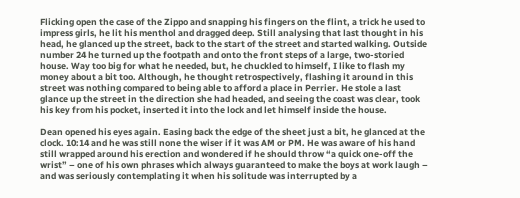Flicking open the case of the Zippo and snapping his fingers on the flint, a trick he used to impress girls, he lit his menthol and dragged deep. Still analysing that last thought in his head, he glanced up the street, back to the start of the street and started walking. Outside number 24 he turned up the footpath and onto the front steps of a large, two-storied house. Way too big for what he needed, but, he chuckled to himself, I like to flash my money about a bit too. Although, he thought retrospectively, flashing it around in this street was nothing compared to being able to afford a place in Perrier. He stole a last glance up the street in the direction she had headed, and seeing the coast was clear, took his key from his pocket, inserted it into the lock and let himself inside the house.

Dean opened his eyes again. Easing back the edge of the sheet just a bit, he glanced at the clock. 10:14 and he was still none the wiser if it was AM or PM. He was aware of his hand still wrapped around his erection and wondered if he should throw “a quick one-off the wrist” – one of his own phrases which always guaranteed to make the boys at work laugh – and was seriously contemplating it when his solitude was interrupted by a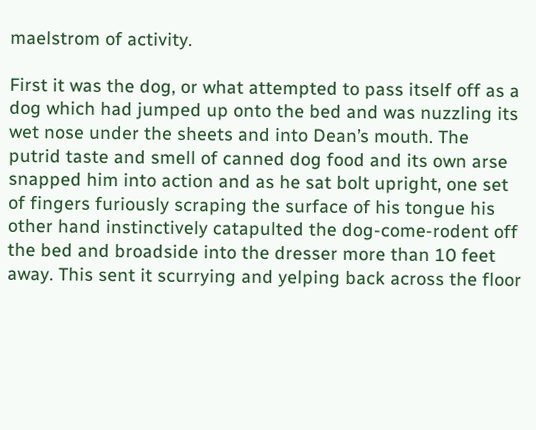maelstrom of activity.

First it was the dog, or what attempted to pass itself off as a dog which had jumped up onto the bed and was nuzzling its wet nose under the sheets and into Dean’s mouth. The putrid taste and smell of canned dog food and its own arse snapped him into action and as he sat bolt upright, one set of fingers furiously scraping the surface of his tongue his other hand instinctively catapulted the dog-come-rodent off the bed and broadside into the dresser more than 10 feet away. This sent it scurrying and yelping back across the floor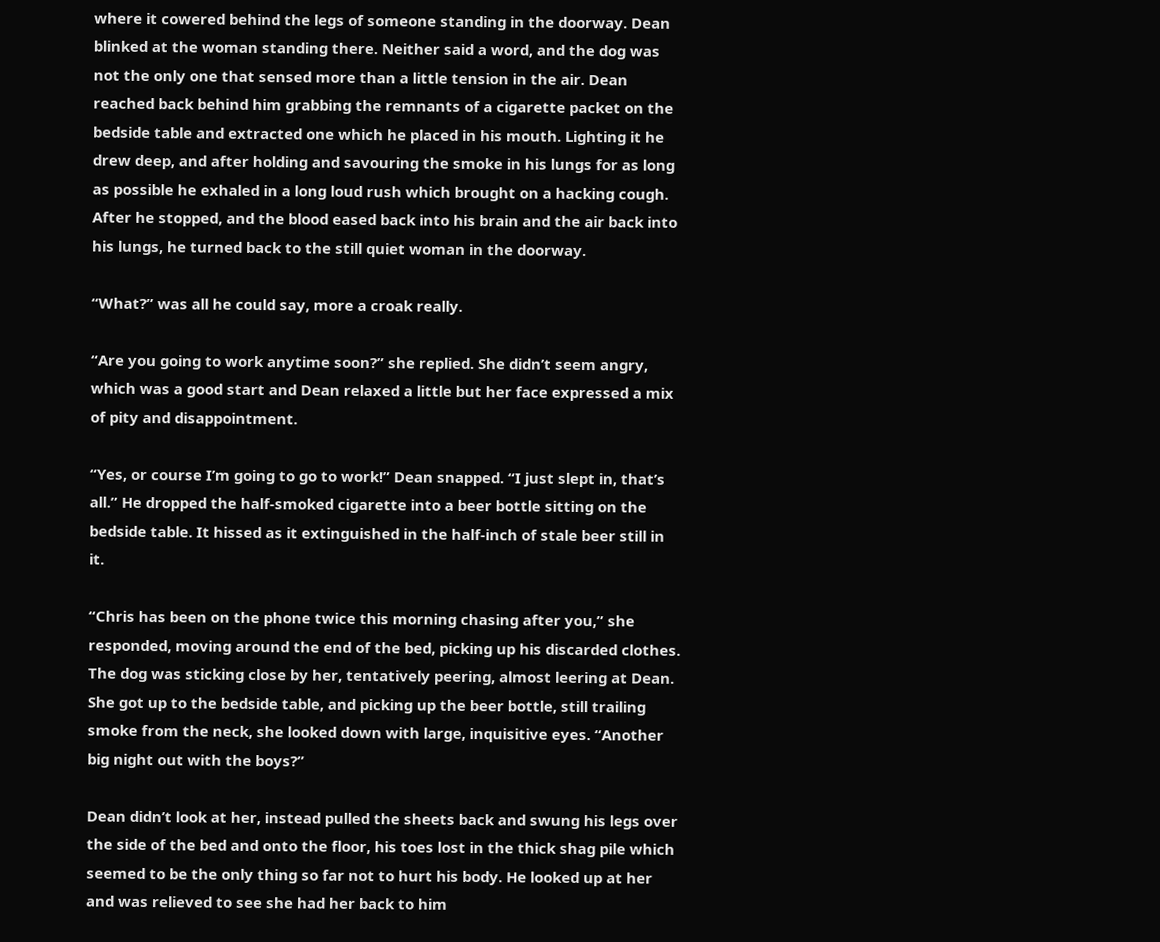where it cowered behind the legs of someone standing in the doorway. Dean blinked at the woman standing there. Neither said a word, and the dog was not the only one that sensed more than a little tension in the air. Dean reached back behind him grabbing the remnants of a cigarette packet on the bedside table and extracted one which he placed in his mouth. Lighting it he drew deep, and after holding and savouring the smoke in his lungs for as long as possible he exhaled in a long loud rush which brought on a hacking cough. After he stopped, and the blood eased back into his brain and the air back into his lungs, he turned back to the still quiet woman in the doorway.

“What?” was all he could say, more a croak really.

“Are you going to work anytime soon?” she replied. She didn’t seem angry, which was a good start and Dean relaxed a little but her face expressed a mix of pity and disappointment.

“Yes, or course I’m going to go to work!” Dean snapped. “I just slept in, that’s all.” He dropped the half-smoked cigarette into a beer bottle sitting on the bedside table. It hissed as it extinguished in the half-inch of stale beer still in it.

“Chris has been on the phone twice this morning chasing after you,” she responded, moving around the end of the bed, picking up his discarded clothes. The dog was sticking close by her, tentatively peering, almost leering at Dean. She got up to the bedside table, and picking up the beer bottle, still trailing smoke from the neck, she looked down with large, inquisitive eyes. “Another big night out with the boys?”

Dean didn’t look at her, instead pulled the sheets back and swung his legs over the side of the bed and onto the floor, his toes lost in the thick shag pile which seemed to be the only thing so far not to hurt his body. He looked up at her and was relieved to see she had her back to him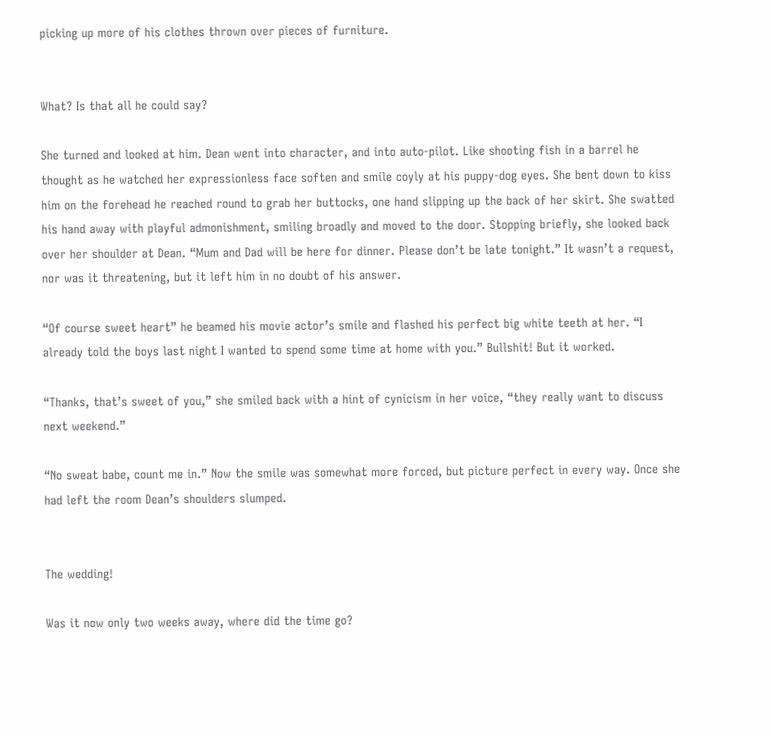picking up more of his clothes thrown over pieces of furniture.


What? Is that all he could say?

She turned and looked at him. Dean went into character, and into auto-pilot. Like shooting fish in a barrel he thought as he watched her expressionless face soften and smile coyly at his puppy-dog eyes. She bent down to kiss him on the forehead he reached round to grab her buttocks, one hand slipping up the back of her skirt. She swatted his hand away with playful admonishment, smiling broadly and moved to the door. Stopping briefly, she looked back over her shoulder at Dean. “Mum and Dad will be here for dinner. Please don’t be late tonight.” It wasn’t a request, nor was it threatening, but it left him in no doubt of his answer.

“Of course sweet heart” he beamed his movie actor’s smile and flashed his perfect big white teeth at her. “I already told the boys last night I wanted to spend some time at home with you.” Bullshit! But it worked.

“Thanks, that’s sweet of you,” she smiled back with a hint of cynicism in her voice, “they really want to discuss next weekend.”

“No sweat babe, count me in.” Now the smile was somewhat more forced, but picture perfect in every way. Once she had left the room Dean’s shoulders slumped.


The wedding!

Was it now only two weeks away, where did the time go?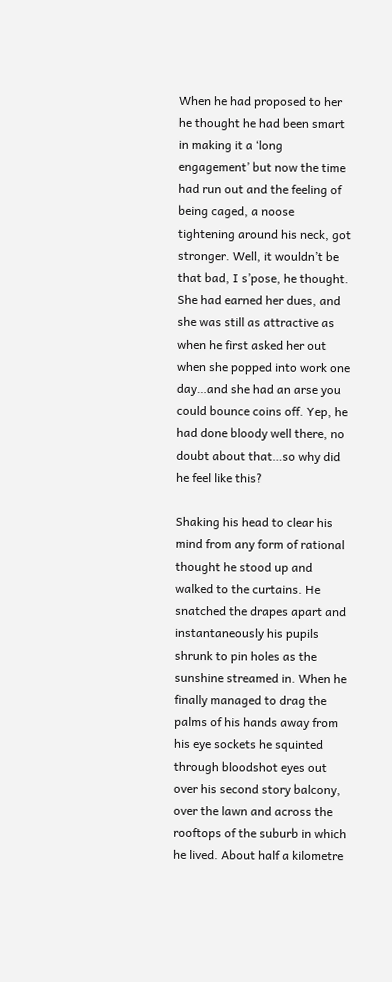When he had proposed to her he thought he had been smart in making it a ‘long engagement’ but now the time had run out and the feeling of being caged, a noose tightening around his neck, got stronger. Well, it wouldn’t be that bad, I s’pose, he thought. She had earned her dues, and she was still as attractive as when he first asked her out when she popped into work one day…and she had an arse you could bounce coins off. Yep, he had done bloody well there, no doubt about that…so why did he feel like this?

Shaking his head to clear his mind from any form of rational thought he stood up and walked to the curtains. He snatched the drapes apart and instantaneously his pupils shrunk to pin holes as the sunshine streamed in. When he finally managed to drag the palms of his hands away from his eye sockets he squinted through bloodshot eyes out over his second story balcony, over the lawn and across the rooftops of the suburb in which he lived. About half a kilometre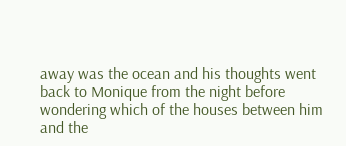away was the ocean and his thoughts went back to Monique from the night before wondering which of the houses between him and the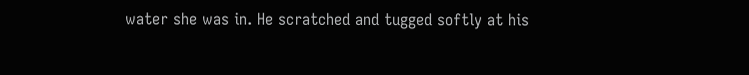water she was in. He scratched and tugged softly at his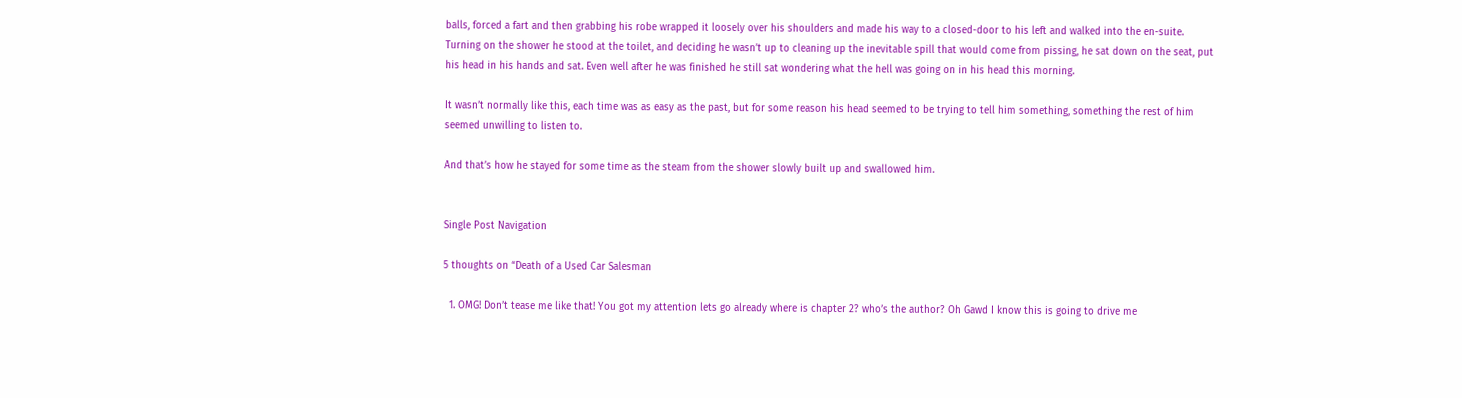balls, forced a fart and then grabbing his robe wrapped it loosely over his shoulders and made his way to a closed-door to his left and walked into the en-suite. Turning on the shower he stood at the toilet, and deciding he wasn’t up to cleaning up the inevitable spill that would come from pissing, he sat down on the seat, put his head in his hands and sat. Even well after he was finished he still sat wondering what the hell was going on in his head this morning.

It wasn’t normally like this, each time was as easy as the past, but for some reason his head seemed to be trying to tell him something, something the rest of him seemed unwilling to listen to.

And that’s how he stayed for some time as the steam from the shower slowly built up and swallowed him.


Single Post Navigation

5 thoughts on “Death of a Used Car Salesman

  1. OMG! Don’t tease me like that! You got my attention lets go already where is chapter 2? who’s the author? Oh Gawd I know this is going to drive me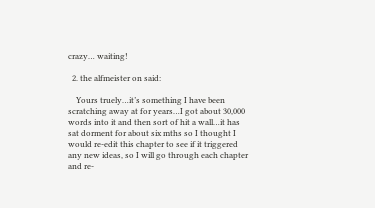crazy… waiting!

  2. the alfmeister on said:

    Yours truely…it’s something I have been scratching away at for years…I got about 30,000 words into it and then sort of hit a wall…it has sat dorment for about six mths so I thought I would re-edit this chapter to see if it triggered any new ideas, so I will go through each chapter and re-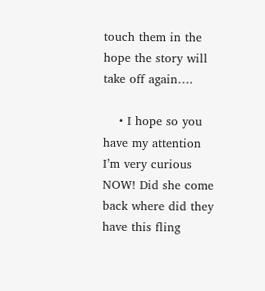touch them in the hope the story will take off again….

    • I hope so you have my attention I’m very curious NOW! Did she come back where did they have this fling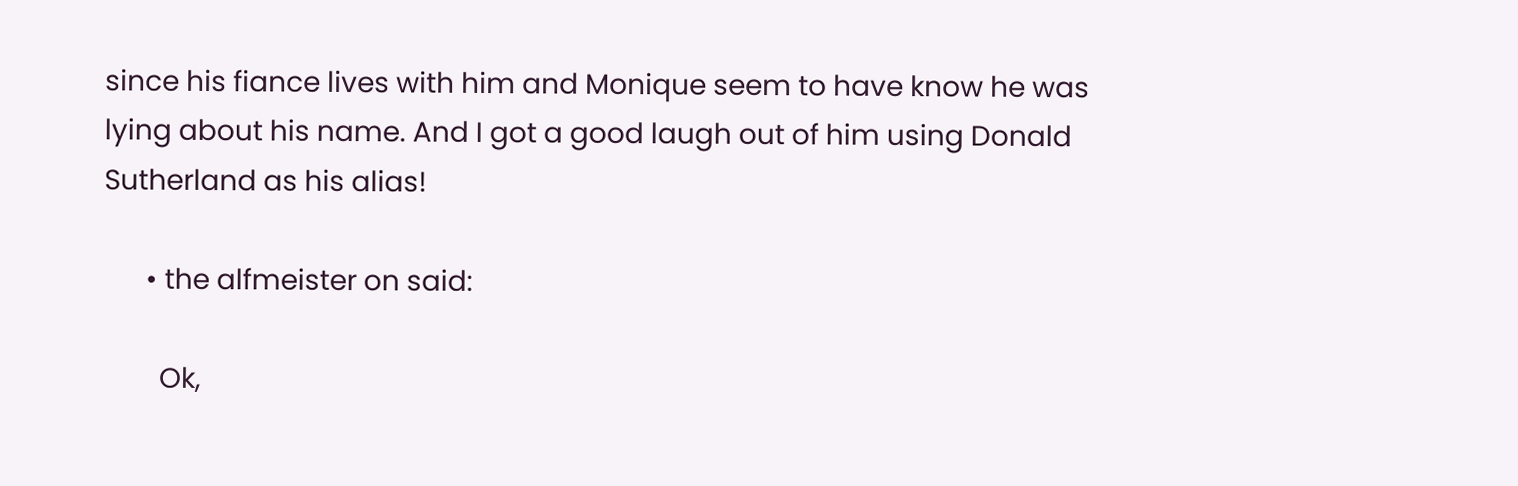since his fiance lives with him and Monique seem to have know he was lying about his name. And I got a good laugh out of him using Donald Sutherland as his alias!

      • the alfmeister on said:

        Ok,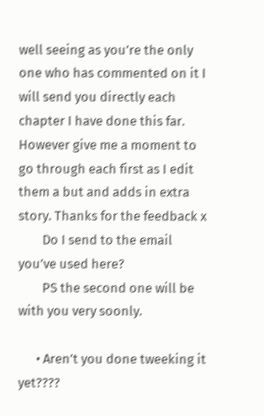well seeing as you’re the only one who has commented on it I will send you directly each chapter I have done this far. However give me a moment to go through each first as I edit them a but and adds in extra story. Thanks for the feedback x
        Do I send to the email you’ve used here?
        PS the second one will be with you very soonly.

      • Aren’t you done tweeking it yet????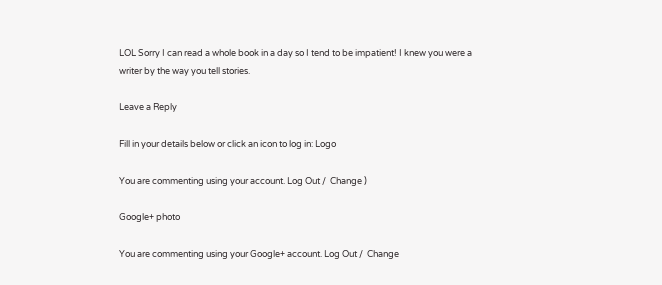LOL Sorry I can read a whole book in a day so I tend to be impatient! I knew you were a writer by the way you tell stories.

Leave a Reply

Fill in your details below or click an icon to log in: Logo

You are commenting using your account. Log Out /  Change )

Google+ photo

You are commenting using your Google+ account. Log Out /  Change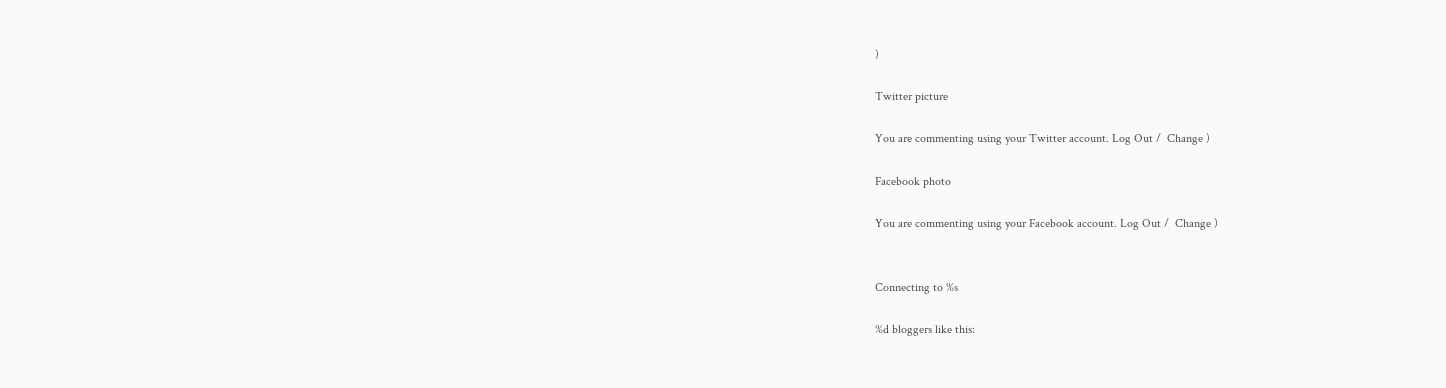)

Twitter picture

You are commenting using your Twitter account. Log Out /  Change )

Facebook photo

You are commenting using your Facebook account. Log Out /  Change )


Connecting to %s

%d bloggers like this: